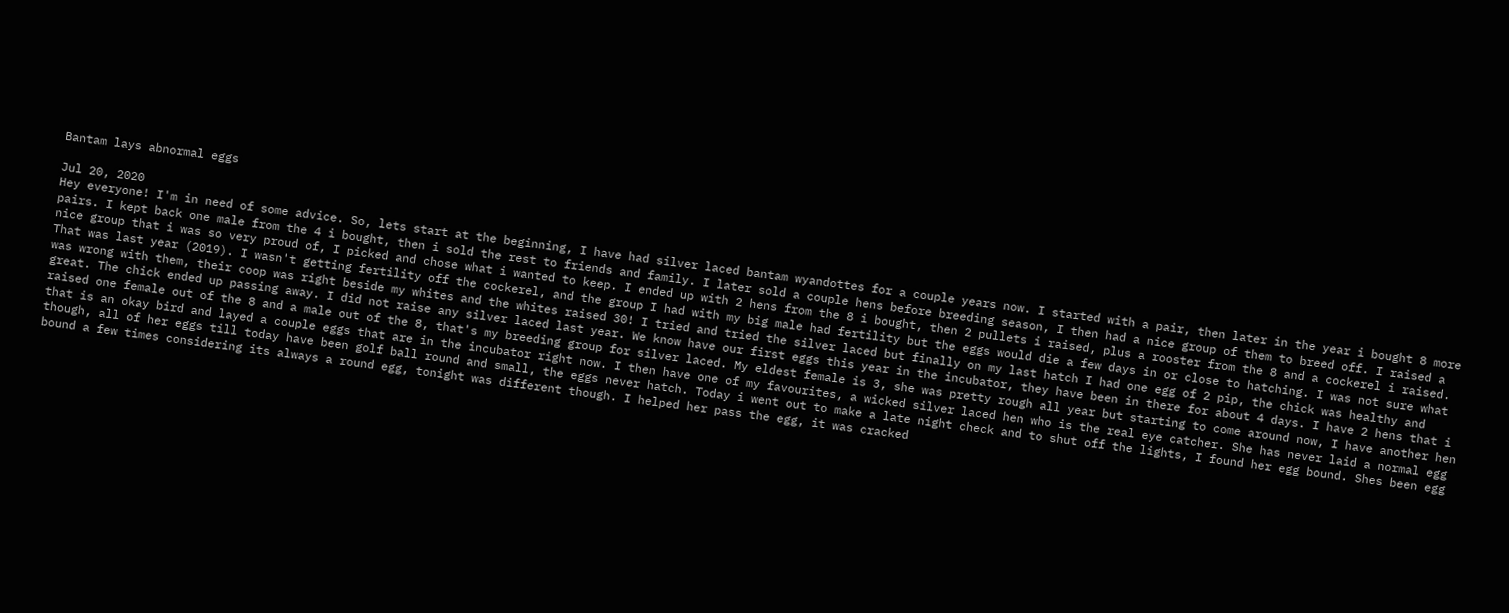Bantam lays abnormal eggs

Jul 20, 2020
Hey everyone! I'm in need of some advice. So, lets start at the beginning, I have had silver laced bantam wyandottes for a couple years now. I started with a pair, then later in the year i bought 8 more pairs. I kept back one male from the 4 i bought, then i sold the rest to friends and family. I later sold a couple hens before breeding season, I then had a nice group of them to breed off. I raised a nice group that i was so very proud of, I picked and chose what i wanted to keep. I ended up with 2 hens from the 8 i bought, then 2 pullets i raised, plus a rooster from the 8 and a cockerel i raised. That was last year (2019). I wasn't getting fertility off the cockerel, and the group I had with my big male had fertility but the eggs would die a few days in or close to hatching. I was not sure what was wrong with them, their coop was right beside my whites and the whites raised 30! I tried and tried the silver laced but finally on my last hatch I had one egg of 2 pip, the chick was healthy and great. The chick ended up passing away. I did not raise any silver laced last year. We know have our first eggs this year in the incubator, they have been in there for about 4 days. I have 2 hens that i raised one female out of the 8 and a male out of the 8, that's my breeding group for silver laced. My eldest female is 3, she was pretty rough all year but starting to come around now, I have another hen that is an okay bird and layed a couple eggs that are in the incubator right now. I then have one of my favourites, a wicked silver laced hen who is the real eye catcher. She has never laid a normal egg though, all of her eggs till today have been golf ball round and small, the eggs never hatch. Today i went out to make a late night check and to shut off the lights, I found her egg bound. Shes been egg bound a few times considering its always a round egg, tonight was different though. I helped her pass the egg, it was cracked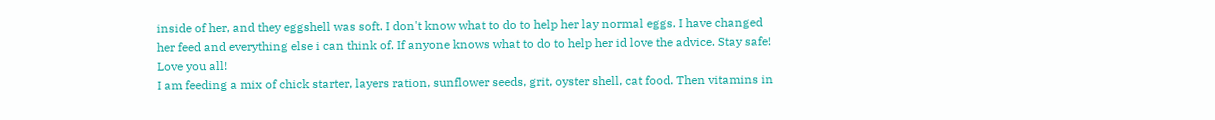inside of her, and they eggshell was soft. I don't know what to do to help her lay normal eggs. I have changed her feed and everything else i can think of. If anyone knows what to do to help her id love the advice. Stay safe! Love you all!
I am feeding a mix of chick starter, layers ration, sunflower seeds, grit, oyster shell, cat food. Then vitamins in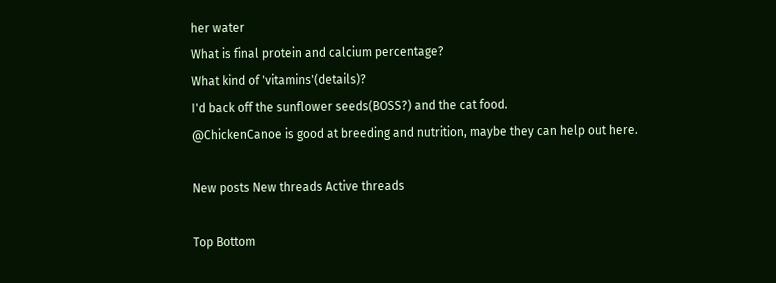her water
What is final protein and calcium percentage?
What kind of 'vitamins'(details)?
I'd back off the sunflower seeds(BOSS?) and the cat food.
@ChickenCanoe is good at breeding and nutrition, maybe they can help out here.

New posts New threads Active threads

Top Bottom